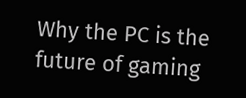Why the PC is the future of gaming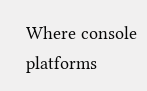Where console platforms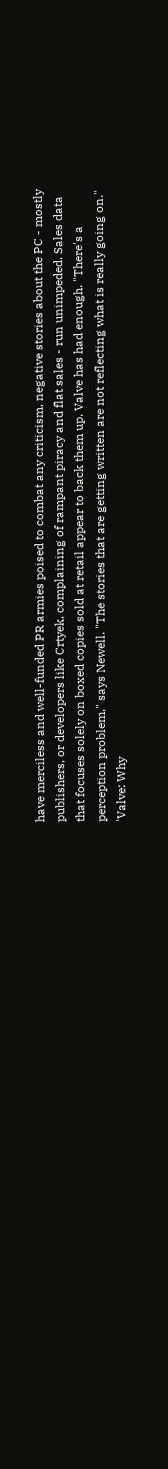have merciless and well-funded PR armies poised to combat any criticism, negative stories about the PC - mostly publishers, or developers like Crtyek, complaining of rampant piracy and flat sales - run unimpeded. Sales data that focuses solely on boxed copies sold at retail appear to back them up. Valve has had enough. "There's a perception problem," says Newell. "The stories that are getting written are not reflecting what is really going on."
'Valve: Why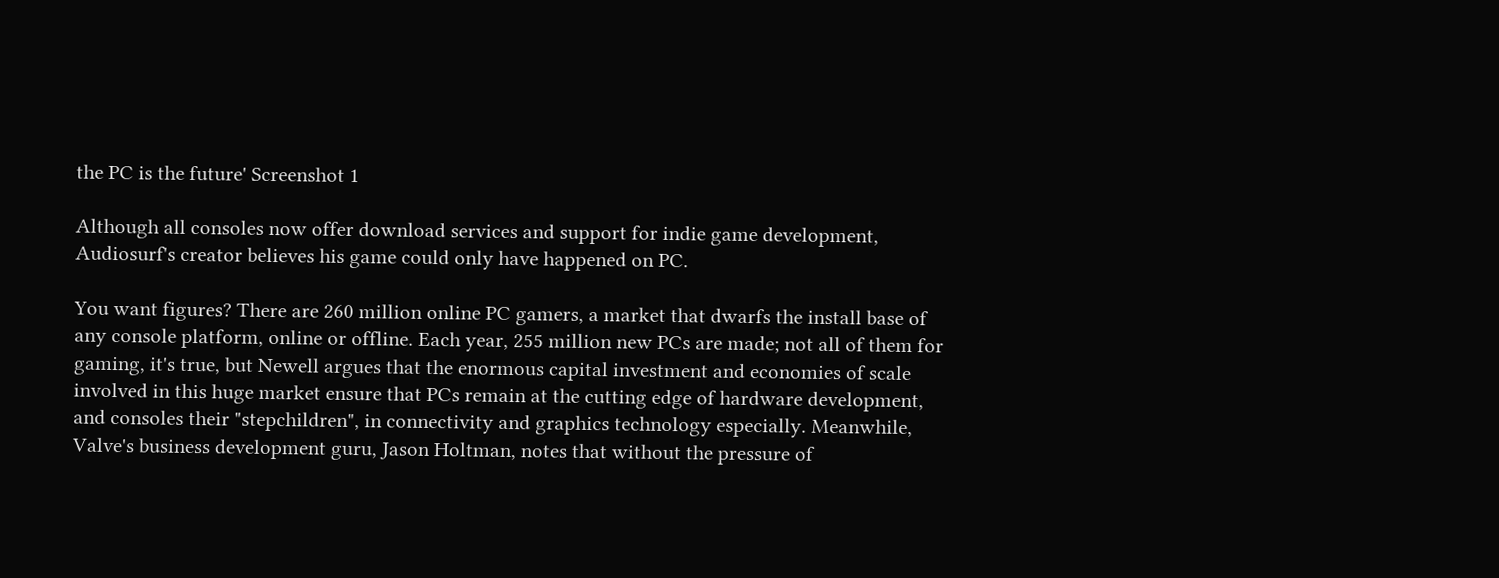the PC is the future' Screenshot 1

Although all consoles now offer download services and support for indie game development, Audiosurf's creator believes his game could only have happened on PC.

You want figures? There are 260 million online PC gamers, a market that dwarfs the install base of any console platform, online or offline. Each year, 255 million new PCs are made; not all of them for gaming, it's true, but Newell argues that the enormous capital investment and economies of scale involved in this huge market ensure that PCs remain at the cutting edge of hardware development, and consoles their "stepchildren", in connectivity and graphics technology especially. Meanwhile, Valve's business development guru, Jason Holtman, notes that without the pressure of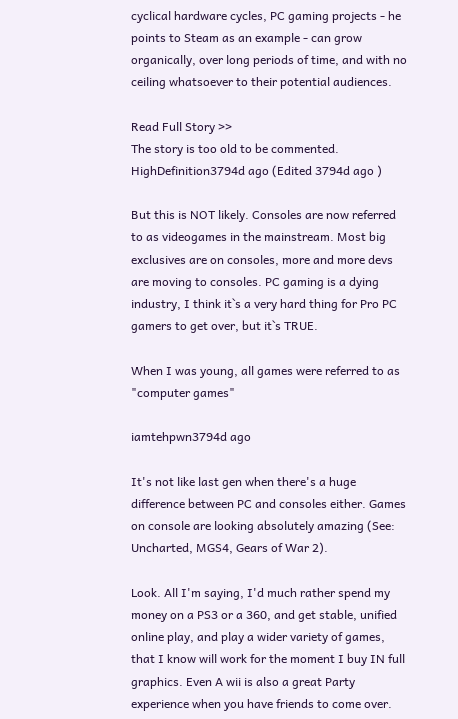cyclical hardware cycles, PC gaming projects - he points to Steam as an example - can grow organically, over long periods of time, and with no ceiling whatsoever to their potential audiences.

Read Full Story >>
The story is too old to be commented.
HighDefinition3794d ago (Edited 3794d ago )

But this is NOT likely. Consoles are now referred to as videogames in the mainstream. Most big exclusives are on consoles, more and more devs are moving to consoles. PC gaming is a dying industry, I think it`s a very hard thing for Pro PC gamers to get over, but it`s TRUE.

When I was young, all games were referred to as "computer games"

iamtehpwn3794d ago

It's not like last gen when there's a huge difference between PC and consoles either. Games on console are looking absolutely amazing (See: Uncharted, MGS4, Gears of War 2).

Look. All I'm saying, I'd much rather spend my money on a PS3 or a 360, and get stable, unified online play, and play a wider variety of games, that I know will work for the moment I buy IN full graphics. Even A wii is also a great Party experience when you have friends to come over.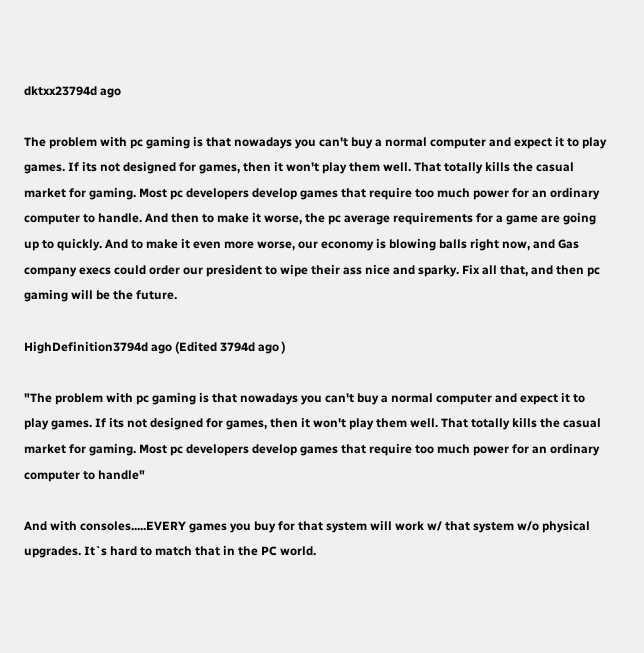dktxx23794d ago

The problem with pc gaming is that nowadays you can't buy a normal computer and expect it to play games. If its not designed for games, then it won't play them well. That totally kills the casual market for gaming. Most pc developers develop games that require too much power for an ordinary computer to handle. And then to make it worse, the pc average requirements for a game are going up to quickly. And to make it even more worse, our economy is blowing balls right now, and Gas company execs could order our president to wipe their ass nice and sparky. Fix all that, and then pc gaming will be the future.

HighDefinition3794d ago (Edited 3794d ago )

"The problem with pc gaming is that nowadays you can't buy a normal computer and expect it to play games. If its not designed for games, then it won't play them well. That totally kills the casual market for gaming. Most pc developers develop games that require too much power for an ordinary computer to handle"

And with consoles.....EVERY games you buy for that system will work w/ that system w/o physical upgrades. It`s hard to match that in the PC world.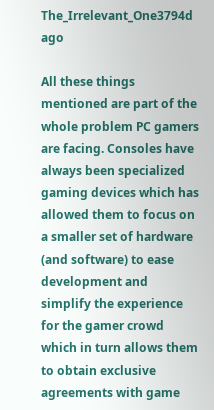The_Irrelevant_One3794d ago

All these things mentioned are part of the whole problem PC gamers are facing. Consoles have always been specialized gaming devices which has allowed them to focus on a smaller set of hardware (and software) to ease development and simplify the experience for the gamer crowd which in turn allows them to obtain exclusive agreements with game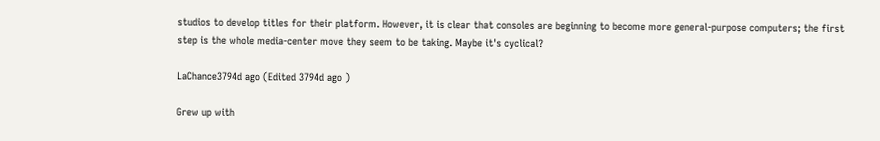studios to develop titles for their platform. However, it is clear that consoles are beginning to become more general-purpose computers; the first step is the whole media-center move they seem to be taking. Maybe it's cyclical?

LaChance3794d ago (Edited 3794d ago )

Grew up with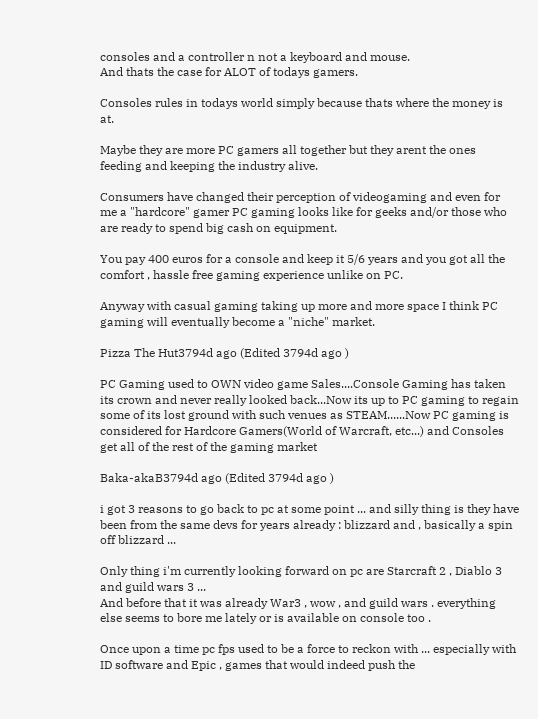consoles and a controller n not a keyboard and mouse.
And thats the case for ALOT of todays gamers.

Consoles rules in todays world simply because thats where the money is at.

Maybe they are more PC gamers all together but they arent the ones feeding and keeping the industry alive.

Consumers have changed their perception of videogaming and even for me a "hardcore" gamer PC gaming looks like for geeks and/or those who are ready to spend big cash on equipment.

You pay 400 euros for a console and keep it 5/6 years and you got all the comfort , hassle free gaming experience unlike on PC.

Anyway with casual gaming taking up more and more space I think PC gaming will eventually become a "niche" market.

Pizza The Hut3794d ago (Edited 3794d ago )

PC Gaming used to OWN video game Sales....Console Gaming has taken its crown and never really looked back...Now its up to PC gaming to regain some of its lost ground with such venues as STEAM......Now PC gaming is considered for Hardcore Gamers(World of Warcraft, etc...) and Consoles get all of the rest of the gaming market

Baka-akaB3794d ago (Edited 3794d ago )

i got 3 reasons to go back to pc at some point ... and silly thing is they have been from the same devs for years already : blizzard and , basically a spin off blizzard ...

Only thing i'm currently looking forward on pc are Starcraft 2 , Diablo 3 and guild wars 3 ...
And before that it was already War3 , wow , and guild wars . everything else seems to bore me lately or is available on console too .

Once upon a time pc fps used to be a force to reckon with ... especially with ID software and Epic , games that would indeed push the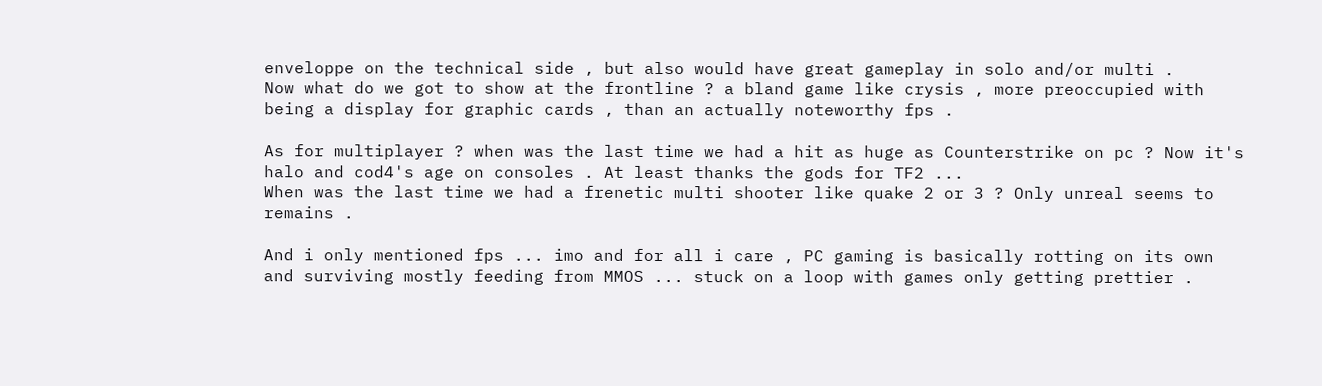enveloppe on the technical side , but also would have great gameplay in solo and/or multi .
Now what do we got to show at the frontline ? a bland game like crysis , more preoccupied with being a display for graphic cards , than an actually noteworthy fps .

As for multiplayer ? when was the last time we had a hit as huge as Counterstrike on pc ? Now it's halo and cod4's age on consoles . At least thanks the gods for TF2 ...
When was the last time we had a frenetic multi shooter like quake 2 or 3 ? Only unreal seems to remains .

And i only mentioned fps ... imo and for all i care , PC gaming is basically rotting on its own and surviving mostly feeding from MMOS ... stuck on a loop with games only getting prettier .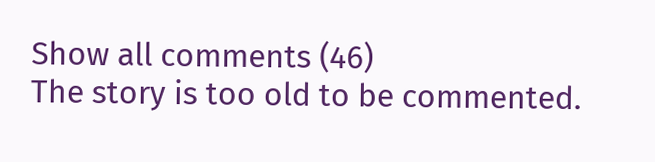Show all comments (46)
The story is too old to be commented.